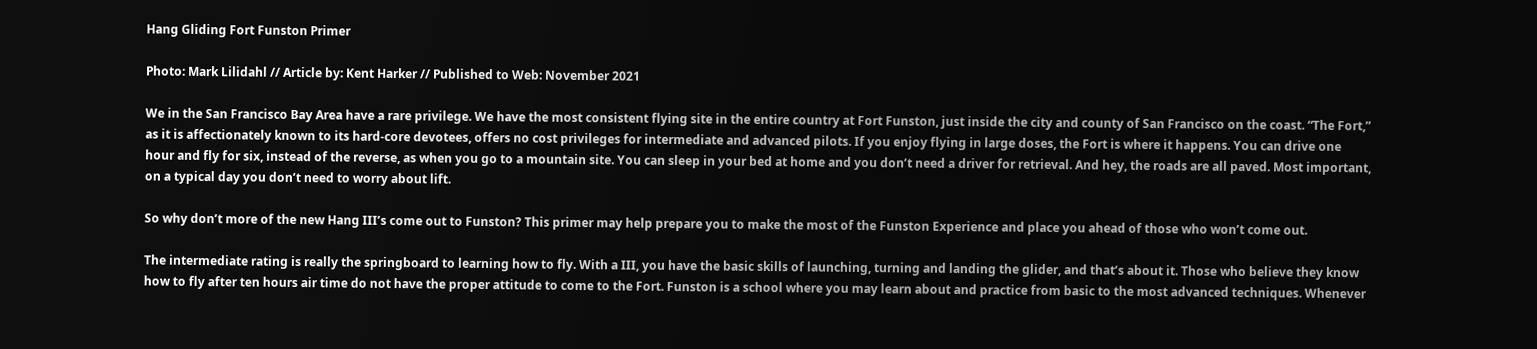Hang Gliding Fort Funston Primer

Photo: Mark Lilidahl // Article by: Kent Harker // Published to Web: November 2021

We in the San Francisco Bay Area have a rare privilege. We have the most consistent flying site in the entire country at Fort Funston, just inside the city and county of San Francisco on the coast. “The Fort,” as it is affectionately known to its hard-core devotees, offers no cost privileges for intermediate and advanced pilots. If you enjoy flying in large doses, the Fort is where it happens. You can drive one hour and fly for six, instead of the reverse, as when you go to a mountain site. You can sleep in your bed at home and you don’t need a driver for retrieval. And hey, the roads are all paved. Most important, on a typical day you don’t need to worry about lift.

So why don’t more of the new Hang III’s come out to Funston? This primer may help prepare you to make the most of the Funston Experience and place you ahead of those who won’t come out.

The intermediate rating is really the springboard to learning how to fly. With a III, you have the basic skills of launching, turning and landing the glider, and that’s about it. Those who believe they know how to fly after ten hours air time do not have the proper attitude to come to the Fort. Funston is a school where you may learn about and practice from basic to the most advanced techniques. Whenever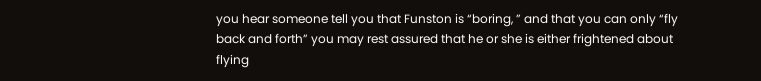you hear someone tell you that Funston is “boring, ” and that you can only “fly back and forth” you may rest assured that he or she is either frightened about flying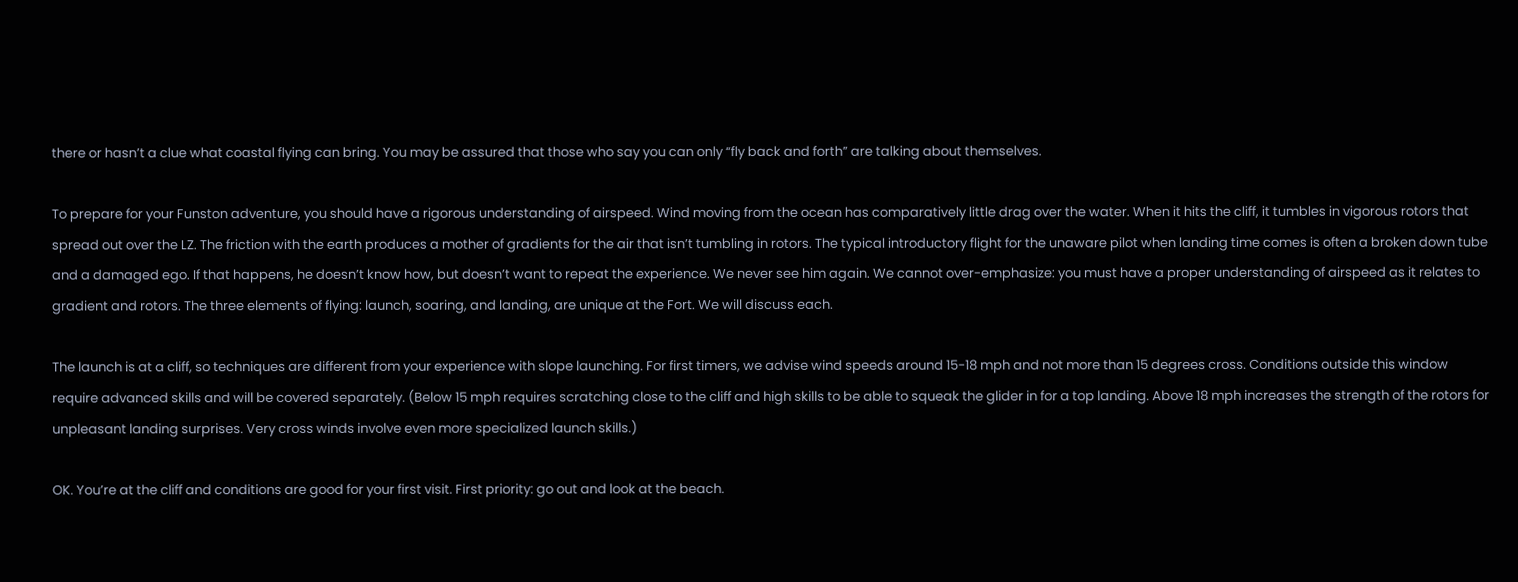there or hasn’t a clue what coastal flying can bring. You may be assured that those who say you can only “fly back and forth” are talking about themselves.

To prepare for your Funston adventure, you should have a rigorous understanding of airspeed. Wind moving from the ocean has comparatively little drag over the water. When it hits the cliff, it tumbles in vigorous rotors that spread out over the LZ. The friction with the earth produces a mother of gradients for the air that isn’t tumbling in rotors. The typical introductory flight for the unaware pilot when landing time comes is often a broken down tube and a damaged ego. If that happens, he doesn’t know how, but doesn’t want to repeat the experience. We never see him again. We cannot over-emphasize: you must have a proper understanding of airspeed as it relates to gradient and rotors. The three elements of flying: launch, soaring, and landing, are unique at the Fort. We will discuss each.

The launch is at a cliff, so techniques are different from your experience with slope launching. For first timers, we advise wind speeds around 15-18 mph and not more than 15 degrees cross. Conditions outside this window require advanced skills and will be covered separately. (Below 15 mph requires scratching close to the cliff and high skills to be able to squeak the glider in for a top landing. Above 18 mph increases the strength of the rotors for unpleasant landing surprises. Very cross winds involve even more specialized launch skills.)

OK. You’re at the cliff and conditions are good for your first visit. First priority: go out and look at the beach.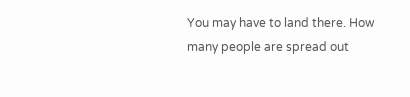You may have to land there. How many people are spread out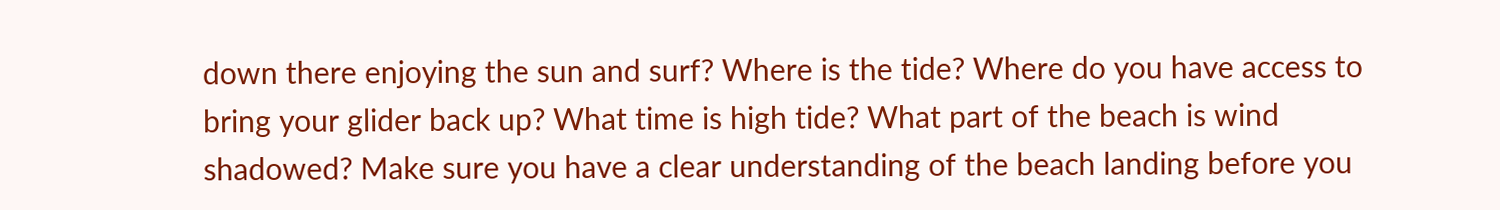down there enjoying the sun and surf? Where is the tide? Where do you have access to bring your glider back up? What time is high tide? What part of the beach is wind shadowed? Make sure you have a clear understanding of the beach landing before you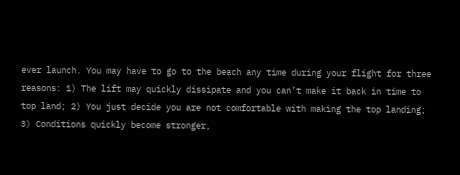ever launch. You may have to go to the beach any time during your flight for three reasons: 1) The lift may quickly dissipate and you can’t make it back in time to top land; 2) You just decide you are not comfortable with making the top landing; 3) Conditions quickly become stronger,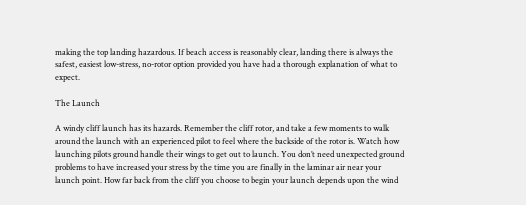making the top landing hazardous. If beach access is reasonably clear, landing there is always the safest, easiest low-stress, no-rotor option provided you have had a thorough explanation of what to expect.

The Launch

A windy cliff launch has its hazards. Remember the cliff rotor, and take a few moments to walk around the launch with an experienced pilot to feel where the backside of the rotor is. Watch how launching pilots ground handle their wings to get out to launch. You don’t need unexpected ground problems to have increased your stress by the time you are finally in the laminar air near your launch point. How far back from the cliff you choose to begin your launch depends upon the wind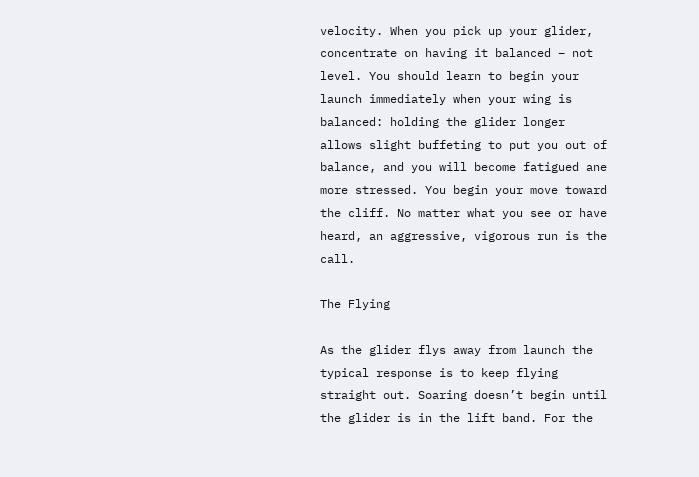velocity. When you pick up your glider, concentrate on having it balanced – not level. You should learn to begin your launch immediately when your wing is balanced: holding the glider longer allows slight buffeting to put you out of balance, and you will become fatigued ane more stressed. You begin your move toward the cliff. No matter what you see or have heard, an aggressive, vigorous run is the call.

The Flying

As the glider flys away from launch the typical response is to keep flying straight out. Soaring doesn’t begin until the glider is in the lift band. For the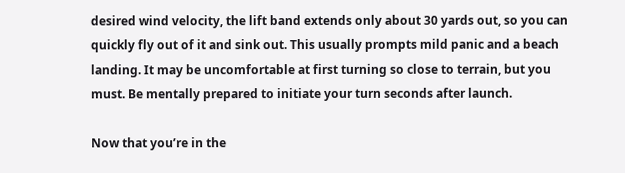desired wind velocity, the lift band extends only about 30 yards out, so you can quickly fly out of it and sink out. This usually prompts mild panic and a beach landing. It may be uncomfortable at first turning so close to terrain, but you must. Be mentally prepared to initiate your turn seconds after launch.

Now that you’re in the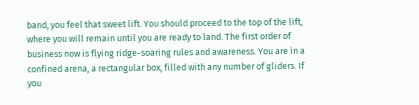band, you feel that sweet lift. You should proceed to the top of the lift, where you will remain until you are ready to land. The first order of business now is flying ridge-soaring rules and awareness. You are in a confined arena, a rectangular box, filled with any number of gliders. If you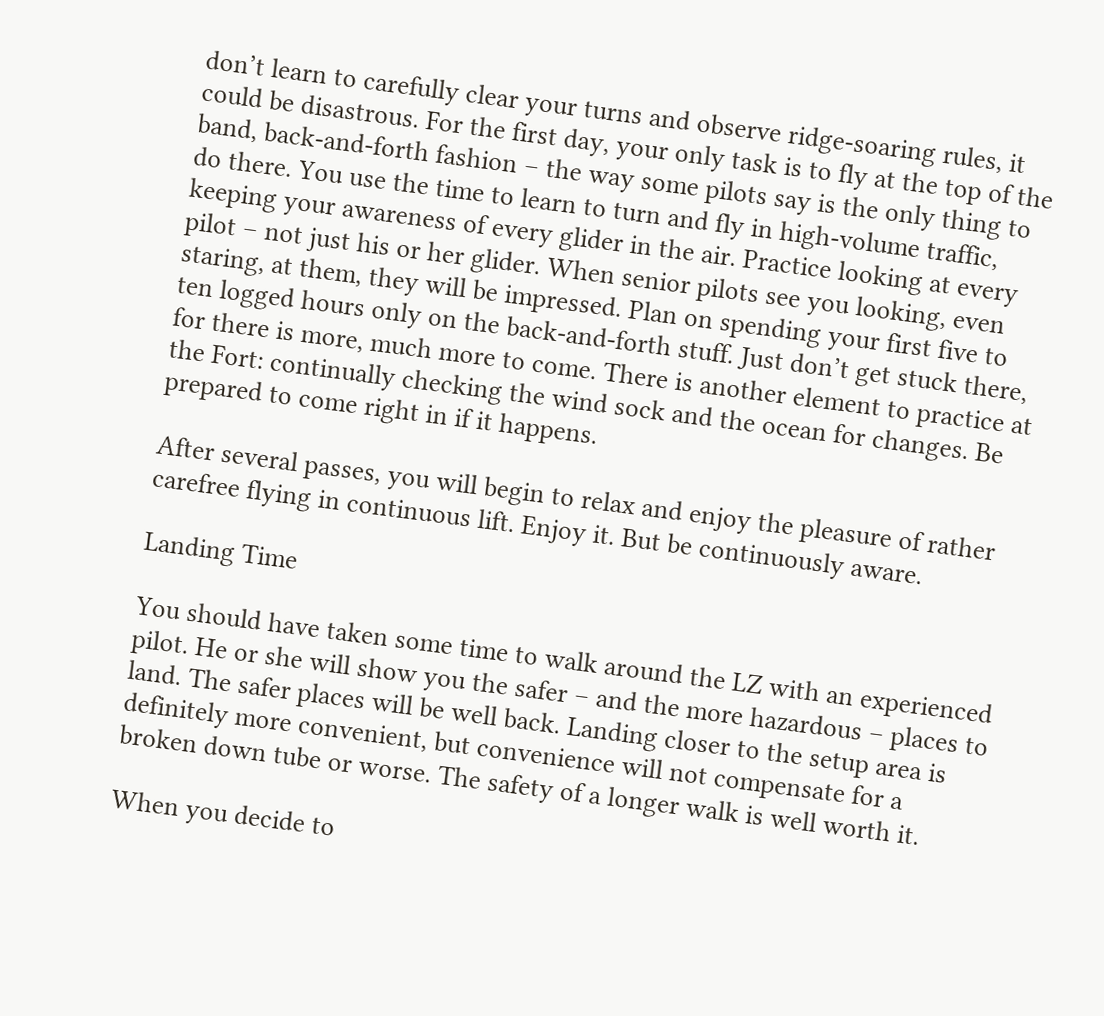don’t learn to carefully clear your turns and observe ridge-soaring rules, it could be disastrous. For the first day, your only task is to fly at the top of the band, back-and-forth fashion – the way some pilots say is the only thing to do there. You use the time to learn to turn and fly in high-volume traffic, keeping your awareness of every glider in the air. Practice looking at every pilot – not just his or her glider. When senior pilots see you looking, even staring, at them, they will be impressed. Plan on spending your first five to ten logged hours only on the back-and-forth stuff. Just don’t get stuck there, for there is more, much more to come. There is another element to practice at the Fort: continually checking the wind sock and the ocean for changes. Be prepared to come right in if it happens.

After several passes, you will begin to relax and enjoy the pleasure of rather carefree flying in continuous lift. Enjoy it. But be continuously aware.

Landing Time

You should have taken some time to walk around the LZ with an experienced pilot. He or she will show you the safer – and the more hazardous – places to land. The safer places will be well back. Landing closer to the setup area is definitely more convenient, but convenience will not compensate for a broken down tube or worse. The safety of a longer walk is well worth it.

When you decide to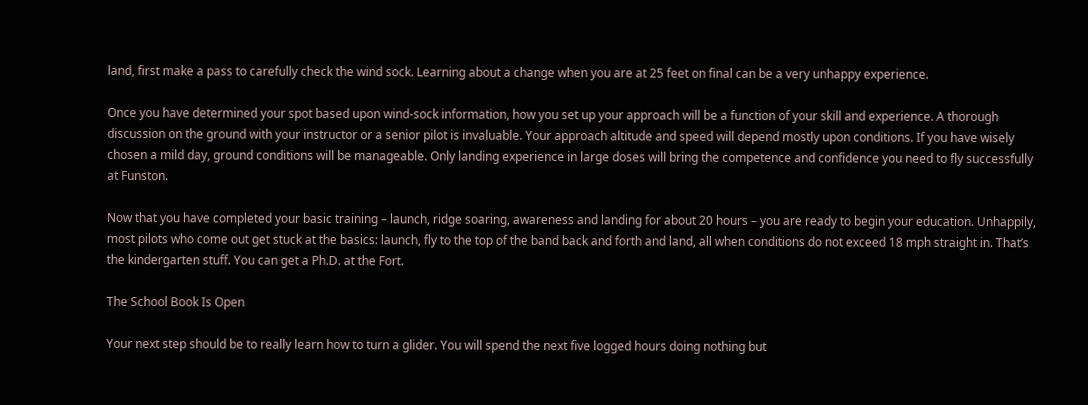land, first make a pass to carefully check the wind sock. Learning about a change when you are at 25 feet on final can be a very unhappy experience.

Once you have determined your spot based upon wind-sock information, how you set up your approach will be a function of your skill and experience. A thorough discussion on the ground with your instructor or a senior pilot is invaluable. Your approach altitude and speed will depend mostly upon conditions. If you have wisely chosen a mild day, ground conditions will be manageable. Only landing experience in large doses will bring the competence and confidence you need to fly successfully at Funston.

Now that you have completed your basic training – launch, ridge soaring, awareness and landing for about 20 hours – you are ready to begin your education. Unhappily, most pilots who come out get stuck at the basics: launch, fly to the top of the band back and forth and land, all when conditions do not exceed 18 mph straight in. That’s the kindergarten stuff. You can get a Ph.D. at the Fort.

The School Book Is Open

Your next step should be to really learn how to turn a glider. You will spend the next five logged hours doing nothing but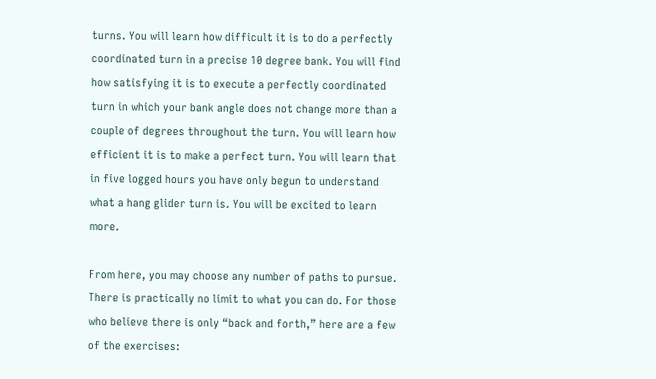turns. You will learn how difficult it is to do a perfectly coordinated turn in a precise 10 degree bank. You will find how satisfying it is to execute a perfectly coordinated turn in which your bank angle does not change more than a couple of degrees throughout the turn. You will learn how efficient it is to make a perfect turn. You will learn that in five logged hours you have only begun to understand what a hang glider turn is. You will be excited to learn more.

From here, you may choose any number of paths to pursue. There is practically no limit to what you can do. For those who believe there is only “back and forth,” here are a few of the exercises: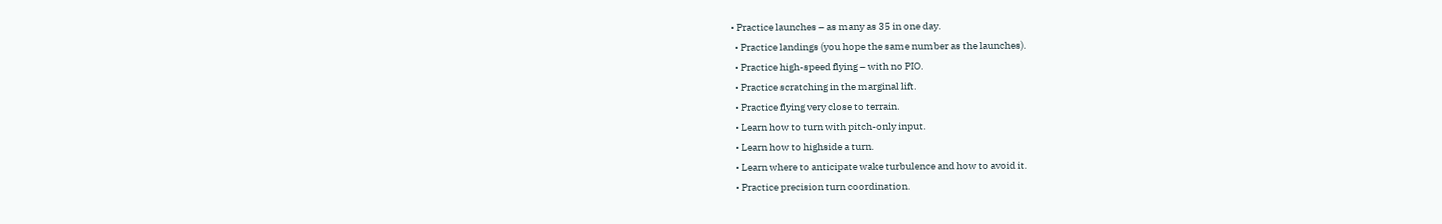• Practice launches – as many as 35 in one day.
  • Practice landings (you hope the same number as the launches).
  • Practice high-speed flying – with no PIO.
  • Practice scratching in the marginal lift.
  • Practice flying very close to terrain.
  • Learn how to turn with pitch-only input.
  • Learn how to highside a turn.
  • Learn where to anticipate wake turbulence and how to avoid it.
  • Practice precision turn coordination.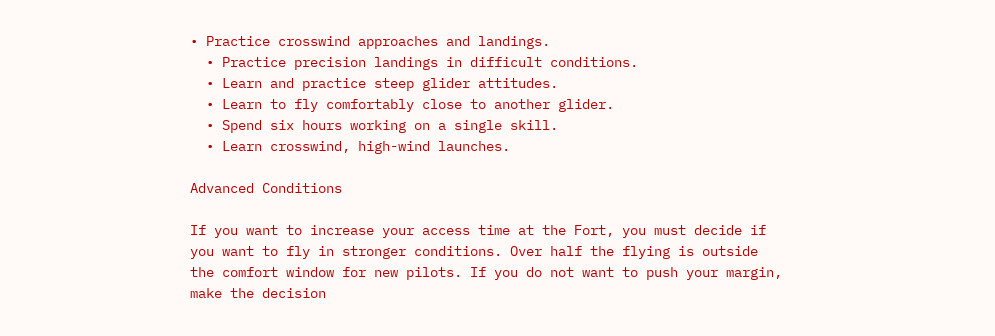• Practice crosswind approaches and landings.
  • Practice precision landings in difficult conditions.
  • Learn and practice steep glider attitudes.
  • Learn to fly comfortably close to another glider.
  • Spend six hours working on a single skill.
  • Learn crosswind, high-wind launches.

Advanced Conditions

If you want to increase your access time at the Fort, you must decide if you want to fly in stronger conditions. Over half the flying is outside the comfort window for new pilots. If you do not want to push your margin, make the decision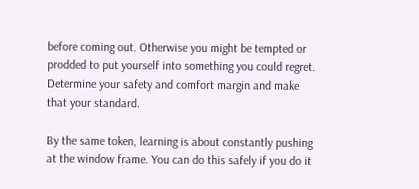before coming out. Otherwise you might be tempted or prodded to put yourself into something you could regret. Determine your safety and comfort margin and make that your standard.

By the same token, learning is about constantly pushing at the window frame. You can do this safely if you do it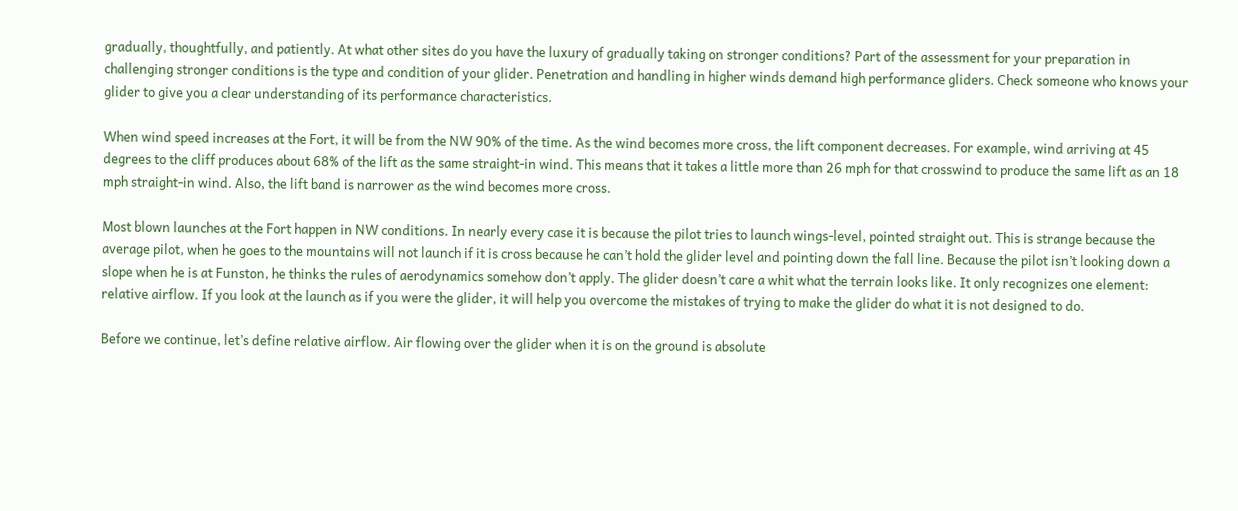gradually, thoughtfully, and patiently. At what other sites do you have the luxury of gradually taking on stronger conditions? Part of the assessment for your preparation in challenging stronger conditions is the type and condition of your glider. Penetration and handling in higher winds demand high performance gliders. Check someone who knows your glider to give you a clear understanding of its performance characteristics.

When wind speed increases at the Fort, it will be from the NW 90% of the time. As the wind becomes more cross, the lift component decreases. For example, wind arriving at 45 degrees to the cliff produces about 68% of the lift as the same straight-in wind. This means that it takes a little more than 26 mph for that crosswind to produce the same lift as an 18 mph straight-in wind. Also, the lift band is narrower as the wind becomes more cross.

Most blown launches at the Fort happen in NW conditions. In nearly every case it is because the pilot tries to launch wings-level, pointed straight out. This is strange because the average pilot, when he goes to the mountains will not launch if it is cross because he can’t hold the glider level and pointing down the fall line. Because the pilot isn’t looking down a slope when he is at Funston, he thinks the rules of aerodynamics somehow don’t apply. The glider doesn’t care a whit what the terrain looks like. It only recognizes one element: relative airflow. If you look at the launch as if you were the glider, it will help you overcome the mistakes of trying to make the glider do what it is not designed to do.

Before we continue, let’s define relative airflow. Air flowing over the glider when it is on the ground is absolute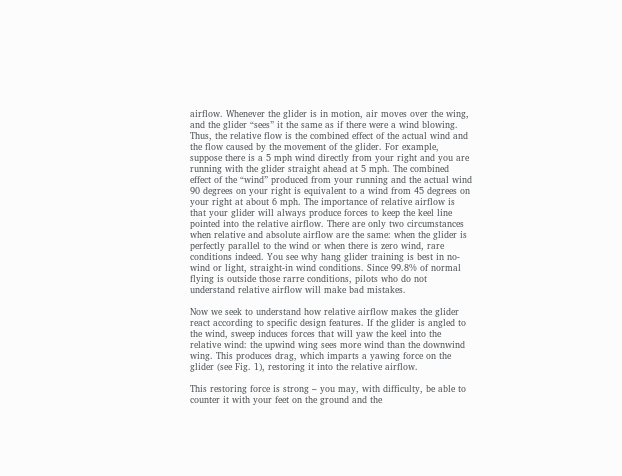airflow. Whenever the glider is in motion, air moves over the wing, and the glider “sees” it the same as if there were a wind blowing. Thus, the relative flow is the combined effect of the actual wind and the flow caused by the movement of the glider. For example, suppose there is a 5 mph wind directly from your right and you are running with the glider straight ahead at 5 mph. The combined effect of the “wind” produced from your running and the actual wind 90 degrees on your right is equivalent to a wind from 45 degrees on your right at about 6 mph. The importance of relative airflow is that your glider will always produce forces to keep the keel line pointed into the relative airflow. There are only two circumstances when relative and absolute airflow are the same: when the glider is perfectly parallel to the wind or when there is zero wind, rare conditions indeed. You see why hang glider training is best in no-wind or light, straight-in wind conditions. Since 99.8% of normal flying is outside those rarre conditions, pilots who do not understand relative airflow will make bad mistakes.

Now we seek to understand how relative airflow makes the glider react according to specific design features. If the glider is angled to the wind, sweep induces forces that will yaw the keel into the relative wind: the upwind wing sees more wind than the downwind wing. This produces drag, which imparts a yawing force on the glider (see Fig. 1), restoring it into the relative airflow.

This restoring force is strong – you may, with difficulty, be able to counter it with your feet on the ground and the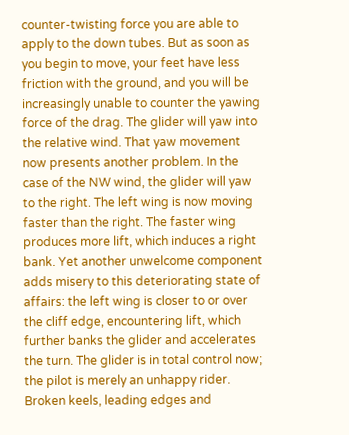counter-twisting force you are able to apply to the down tubes. But as soon as you begin to move, your feet have less friction with the ground, and you will be increasingly unable to counter the yawing force of the drag. The glider will yaw into the relative wind. That yaw movement now presents another problem. In the case of the NW wind, the glider will yaw to the right. The left wing is now moving faster than the right. The faster wing produces more lift, which induces a right bank. Yet another unwelcome component adds misery to this deteriorating state of affairs: the left wing is closer to or over the cliff edge, encountering lift, which further banks the glider and accelerates the turn. The glider is in total control now; the pilot is merely an unhappy rider. Broken keels, leading edges and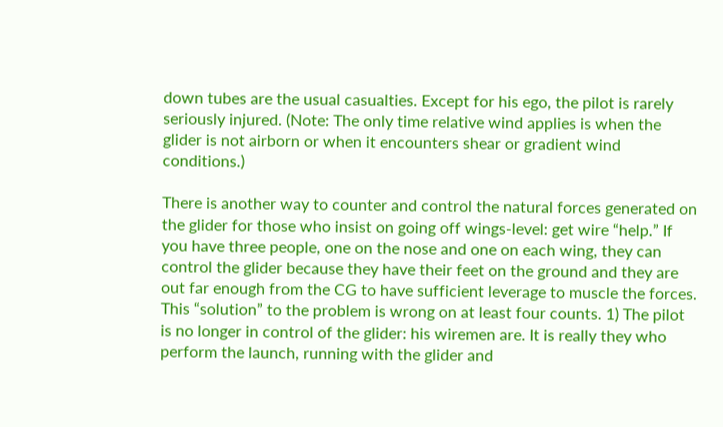down tubes are the usual casualties. Except for his ego, the pilot is rarely seriously injured. (Note: The only time relative wind applies is when the glider is not airborn or when it encounters shear or gradient wind conditions.)

There is another way to counter and control the natural forces generated on the glider for those who insist on going off wings-level: get wire “help.” If you have three people, one on the nose and one on each wing, they can control the glider because they have their feet on the ground and they are out far enough from the CG to have sufficient leverage to muscle the forces. This “solution” to the problem is wrong on at least four counts. 1) The pilot is no longer in control of the glider: his wiremen are. It is really they who perform the launch, running with the glider and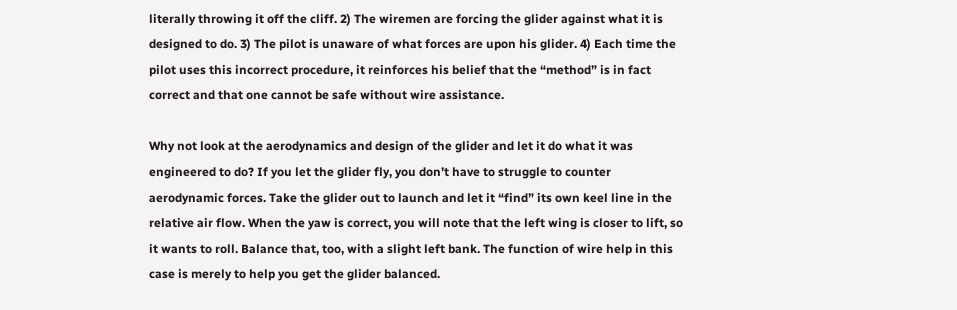literally throwing it off the cliff. 2) The wiremen are forcing the glider against what it is designed to do. 3) The pilot is unaware of what forces are upon his glider. 4) Each time the pilot uses this incorrect procedure, it reinforces his belief that the “method” is in fact correct and that one cannot be safe without wire assistance.

Why not look at the aerodynamics and design of the glider and let it do what it was engineered to do? If you let the glider fly, you don’t have to struggle to counter aerodynamic forces. Take the glider out to launch and let it “find” its own keel line in the relative air flow. When the yaw is correct, you will note that the left wing is closer to lift, so it wants to roll. Balance that, too, with a slight left bank. The function of wire help in this case is merely to help you get the glider balanced.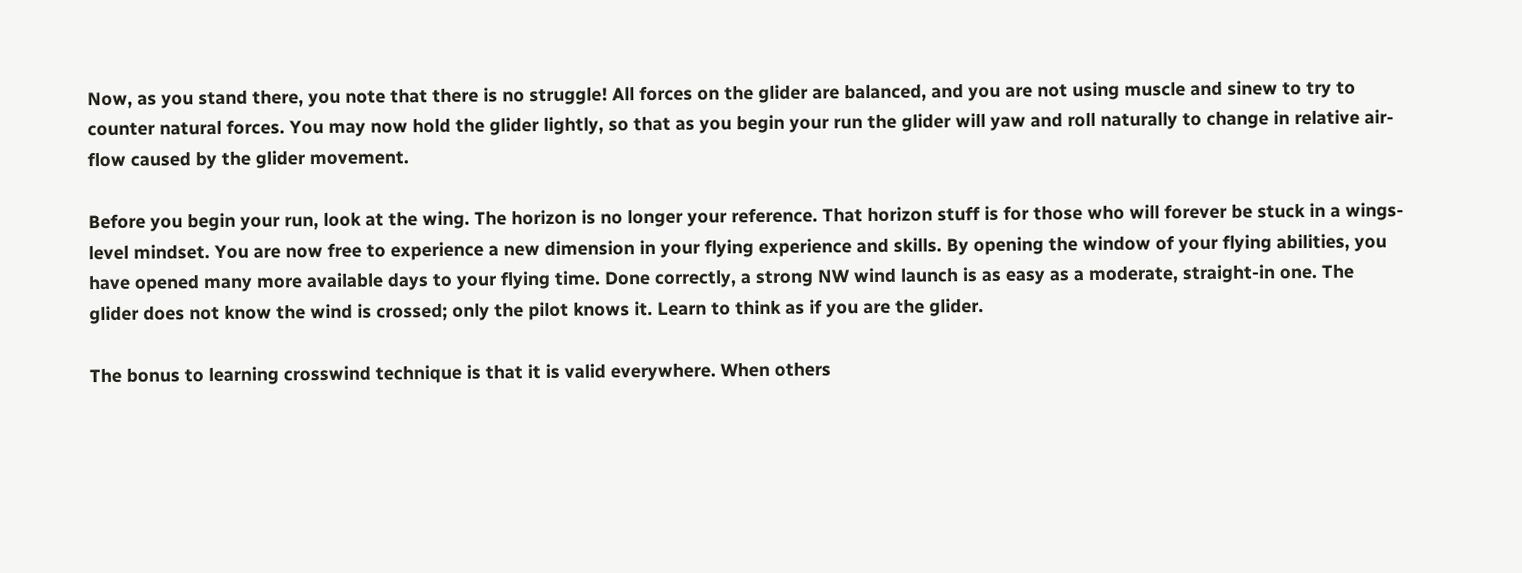Now, as you stand there, you note that there is no struggle! All forces on the glider are balanced, and you are not using muscle and sinew to try to counter natural forces. You may now hold the glider lightly, so that as you begin your run the glider will yaw and roll naturally to change in relative air-flow caused by the glider movement.

Before you begin your run, look at the wing. The horizon is no longer your reference. That horizon stuff is for those who will forever be stuck in a wings-level mindset. You are now free to experience a new dimension in your flying experience and skills. By opening the window of your flying abilities, you have opened many more available days to your flying time. Done correctly, a strong NW wind launch is as easy as a moderate, straight-in one. The glider does not know the wind is crossed; only the pilot knows it. Learn to think as if you are the glider.

The bonus to learning crosswind technique is that it is valid everywhere. When others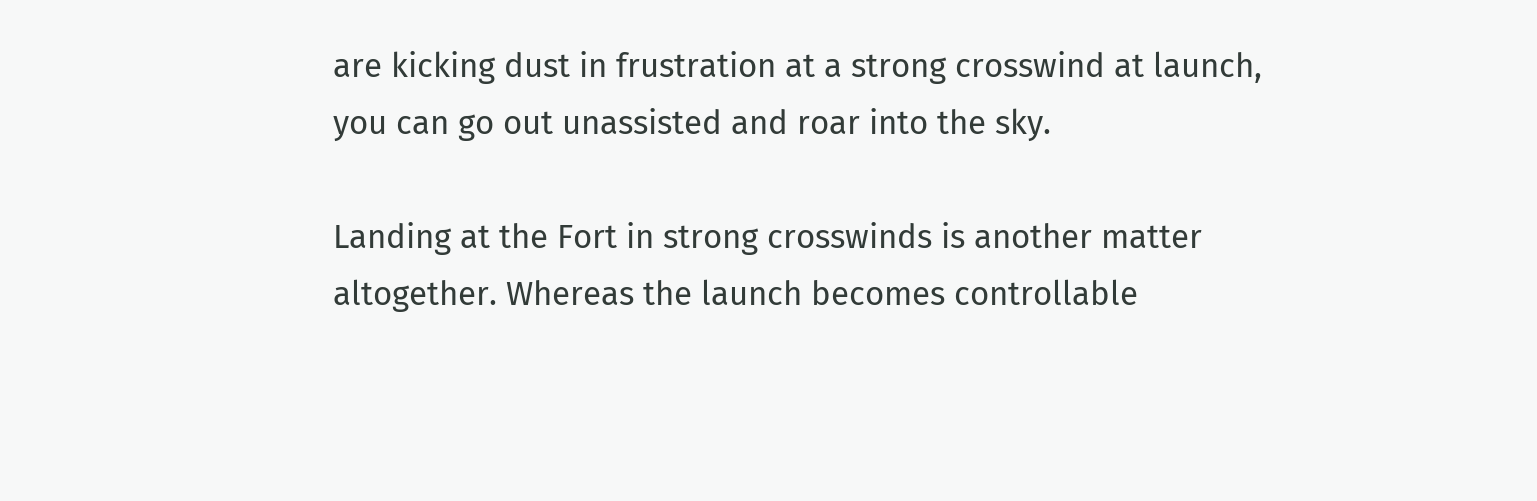are kicking dust in frustration at a strong crosswind at launch, you can go out unassisted and roar into the sky.

Landing at the Fort in strong crosswinds is another matter altogether. Whereas the launch becomes controllable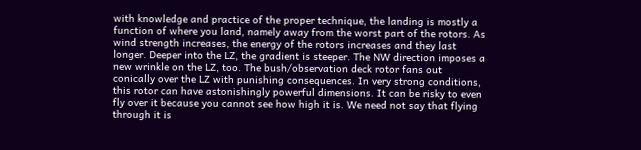with knowledge and practice of the proper technique, the landing is mostly a function of where you land, namely away from the worst part of the rotors. As wind strength increases, the energy of the rotors increases and they last longer. Deeper into the LZ, the gradient is steeper. The NW direction imposes a new wrinkle on the LZ, too. The bush/observation deck rotor fans out conically over the LZ with punishing consequences. In very strong conditions, this rotor can have astonishingly powerful dimensions. It can be risky to even fly over it because you cannot see how high it is. We need not say that flying through it is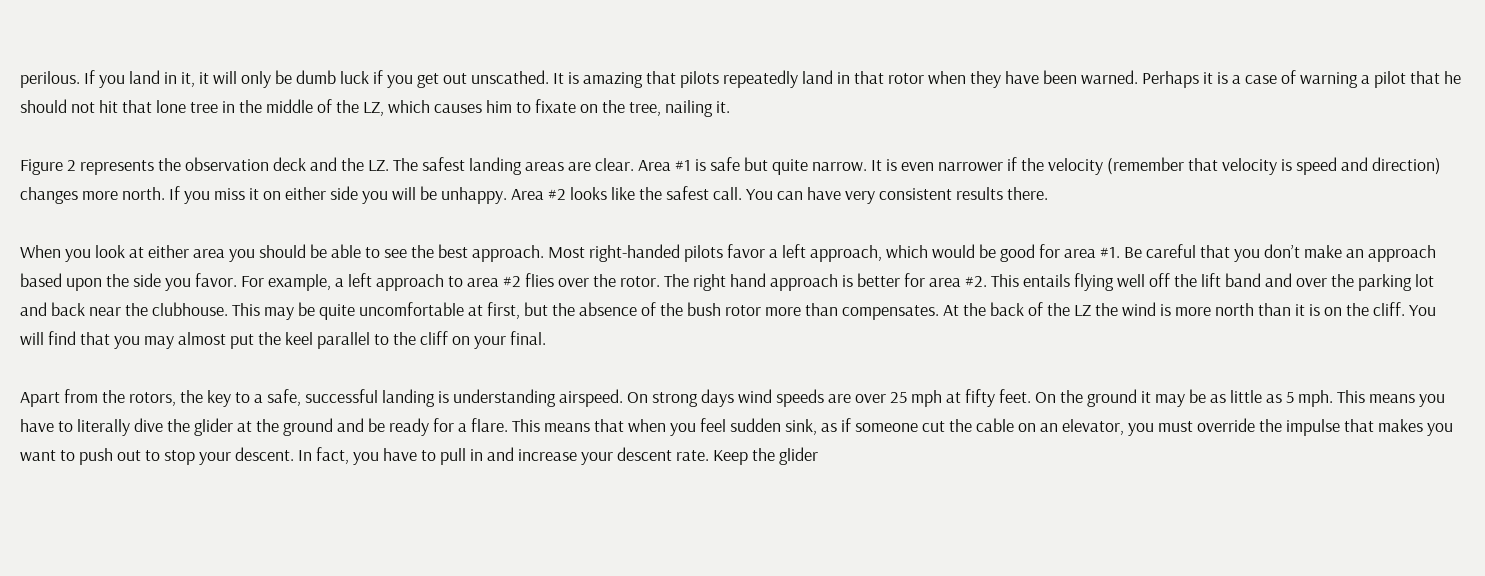perilous. If you land in it, it will only be dumb luck if you get out unscathed. It is amazing that pilots repeatedly land in that rotor when they have been warned. Perhaps it is a case of warning a pilot that he should not hit that lone tree in the middle of the LZ, which causes him to fixate on the tree, nailing it.

Figure 2 represents the observation deck and the LZ. The safest landing areas are clear. Area #1 is safe but quite narrow. It is even narrower if the velocity (remember that velocity is speed and direction) changes more north. If you miss it on either side you will be unhappy. Area #2 looks like the safest call. You can have very consistent results there.

When you look at either area you should be able to see the best approach. Most right-handed pilots favor a left approach, which would be good for area #1. Be careful that you don’t make an approach based upon the side you favor. For example, a left approach to area #2 flies over the rotor. The right hand approach is better for area #2. This entails flying well off the lift band and over the parking lot and back near the clubhouse. This may be quite uncomfortable at first, but the absence of the bush rotor more than compensates. At the back of the LZ the wind is more north than it is on the cliff. You will find that you may almost put the keel parallel to the cliff on your final.

Apart from the rotors, the key to a safe, successful landing is understanding airspeed. On strong days wind speeds are over 25 mph at fifty feet. On the ground it may be as little as 5 mph. This means you have to literally dive the glider at the ground and be ready for a flare. This means that when you feel sudden sink, as if someone cut the cable on an elevator, you must override the impulse that makes you want to push out to stop your descent. In fact, you have to pull in and increase your descent rate. Keep the glider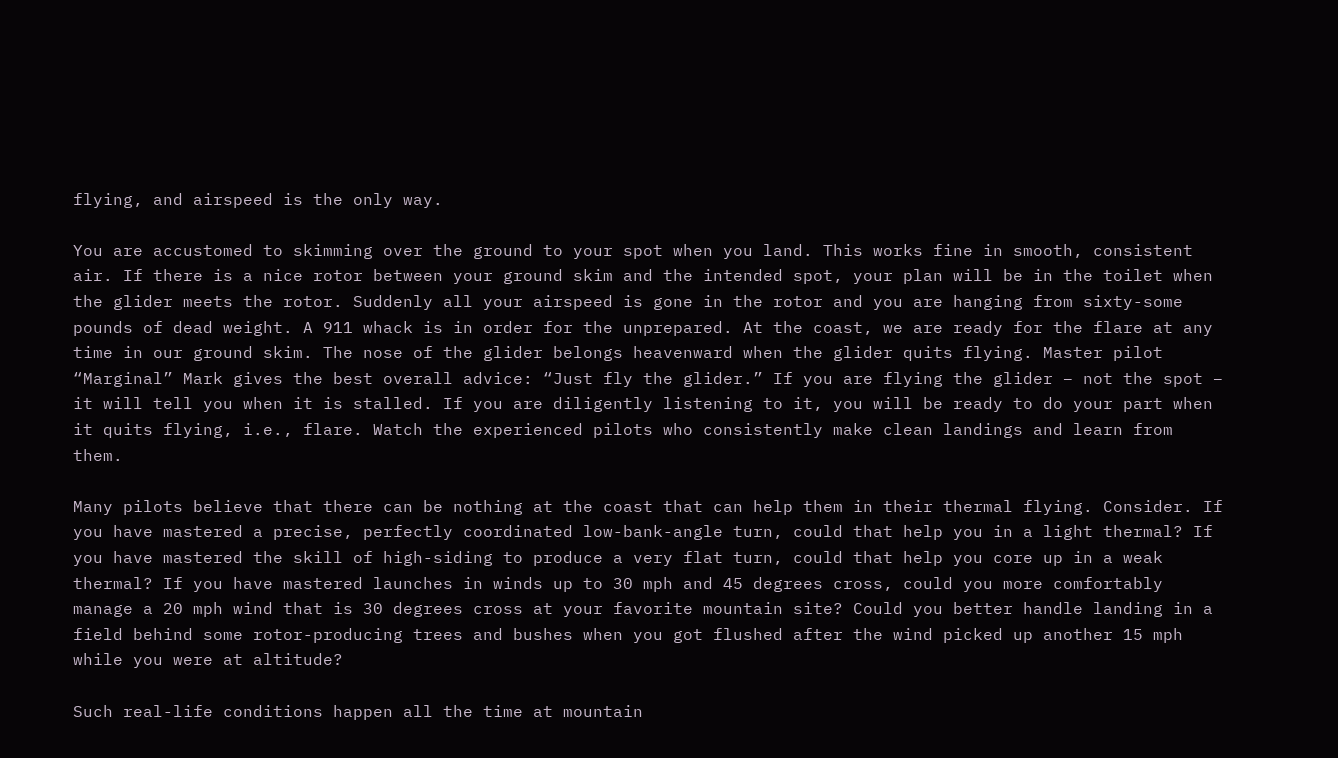flying, and airspeed is the only way.

You are accustomed to skimming over the ground to your spot when you land. This works fine in smooth, consistent air. If there is a nice rotor between your ground skim and the intended spot, your plan will be in the toilet when the glider meets the rotor. Suddenly all your airspeed is gone in the rotor and you are hanging from sixty-some pounds of dead weight. A 911 whack is in order for the unprepared. At the coast, we are ready for the flare at any time in our ground skim. The nose of the glider belongs heavenward when the glider quits flying. Master pilot “Marginal” Mark gives the best overall advice: “Just fly the glider.” If you are flying the glider – not the spot – it will tell you when it is stalled. If you are diligently listening to it, you will be ready to do your part when it quits flying, i.e., flare. Watch the experienced pilots who consistently make clean landings and learn from them.

Many pilots believe that there can be nothing at the coast that can help them in their thermal flying. Consider. If you have mastered a precise, perfectly coordinated low-bank-angle turn, could that help you in a light thermal? If you have mastered the skill of high-siding to produce a very flat turn, could that help you core up in a weak thermal? If you have mastered launches in winds up to 30 mph and 45 degrees cross, could you more comfortably manage a 20 mph wind that is 30 degrees cross at your favorite mountain site? Could you better handle landing in a field behind some rotor-producing trees and bushes when you got flushed after the wind picked up another 15 mph while you were at altitude?

Such real-life conditions happen all the time at mountain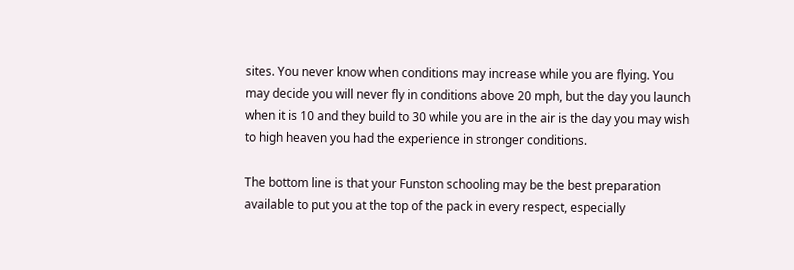sites. You never know when conditions may increase while you are flying. You may decide you will never fly in conditions above 20 mph, but the day you launch when it is 10 and they build to 30 while you are in the air is the day you may wish to high heaven you had the experience in stronger conditions.

The bottom line is that your Funston schooling may be the best preparation available to put you at the top of the pack in every respect, especially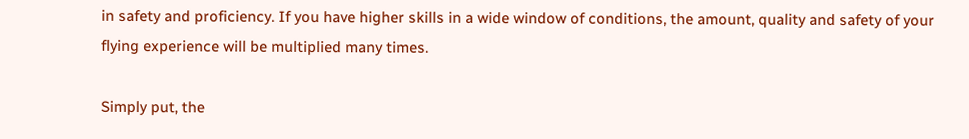in safety and proficiency. If you have higher skills in a wide window of conditions, the amount, quality and safety of your flying experience will be multiplied many times.

Simply put, the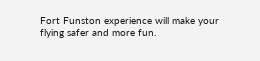Fort Funston experience will make your flying safer and more fun.